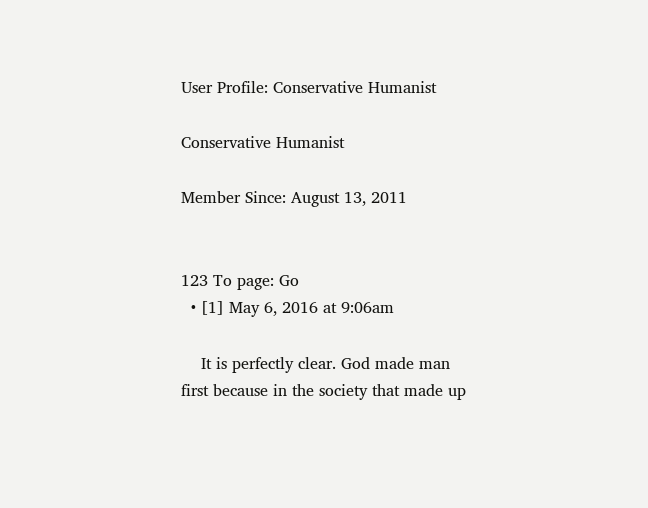User Profile: Conservative Humanist

Conservative Humanist

Member Since: August 13, 2011


123 To page: Go
  • [1] May 6, 2016 at 9:06am

    It is perfectly clear. God made man first because in the society that made up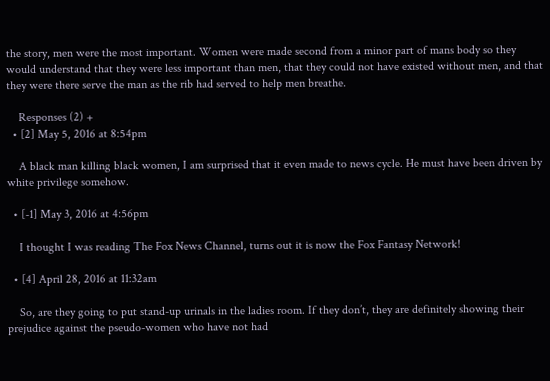the story, men were the most important. Women were made second from a minor part of mans body so they would understand that they were less important than men, that they could not have existed without men, and that they were there serve the man as the rib had served to help men breathe.

    Responses (2) +
  • [2] May 5, 2016 at 8:54pm

    A black man killing black women, I am surprised that it even made to news cycle. He must have been driven by white privilege somehow.

  • [-1] May 3, 2016 at 4:56pm

    I thought I was reading The Fox News Channel, turns out it is now the Fox Fantasy Network!

  • [4] April 28, 2016 at 11:32am

    So, are they going to put stand-up urinals in the ladies room. If they don’t, they are definitely showing their prejudice against the pseudo-women who have not had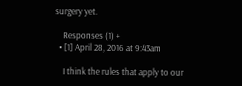surgery yet.

    Responses (1) +
  • [1] April 28, 2016 at 9:43am

    I think the rules that apply to our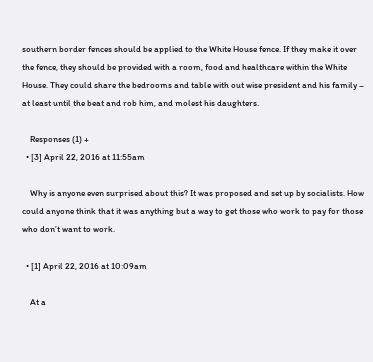southern border fences should be applied to the White House fence. If they make it over the fence, they should be provided with a room, food and healthcare within the White House. They could share the bedrooms and table with out wise president and his family – at least until the beat and rob him, and molest his daughters.

    Responses (1) +
  • [3] April 22, 2016 at 11:55am

    Why is anyone even surprised about this? It was proposed and set up by socialists. How could anyone think that it was anything but a way to get those who work to pay for those who don’t want to work.

  • [1] April 22, 2016 at 10:09am

    At a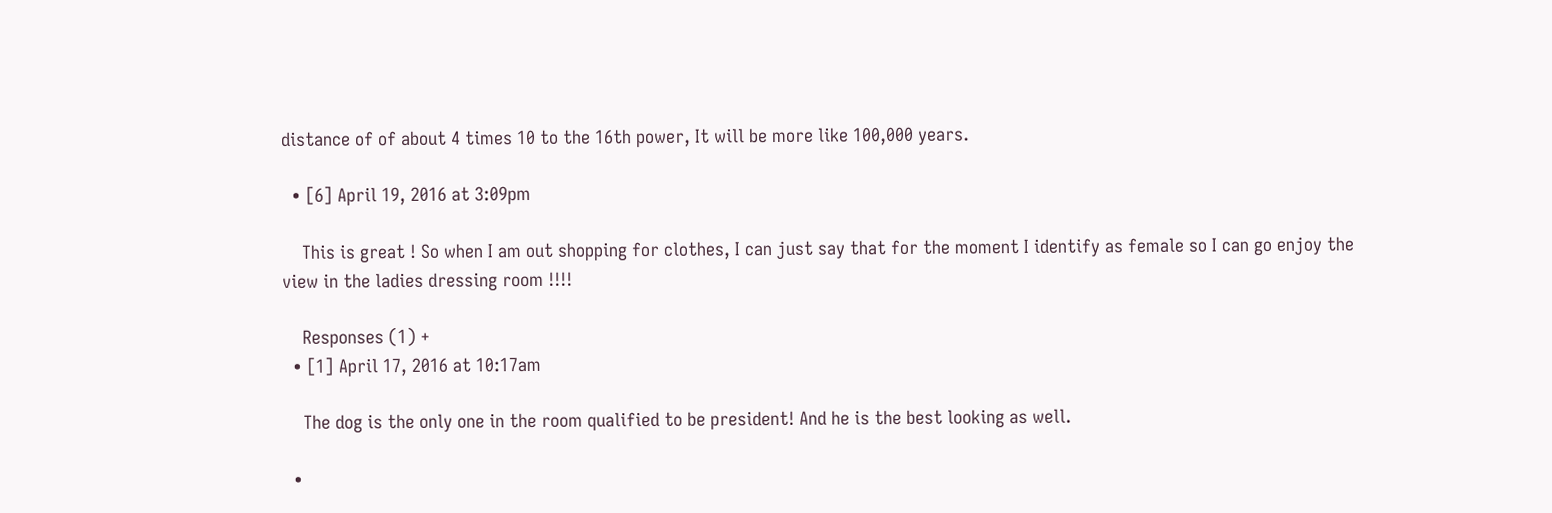distance of of about 4 times 10 to the 16th power, It will be more like 100,000 years.

  • [6] April 19, 2016 at 3:09pm

    This is great ! So when I am out shopping for clothes, I can just say that for the moment I identify as female so I can go enjoy the view in the ladies dressing room !!!!

    Responses (1) +
  • [1] April 17, 2016 at 10:17am

    The dog is the only one in the room qualified to be president! And he is the best looking as well.

  •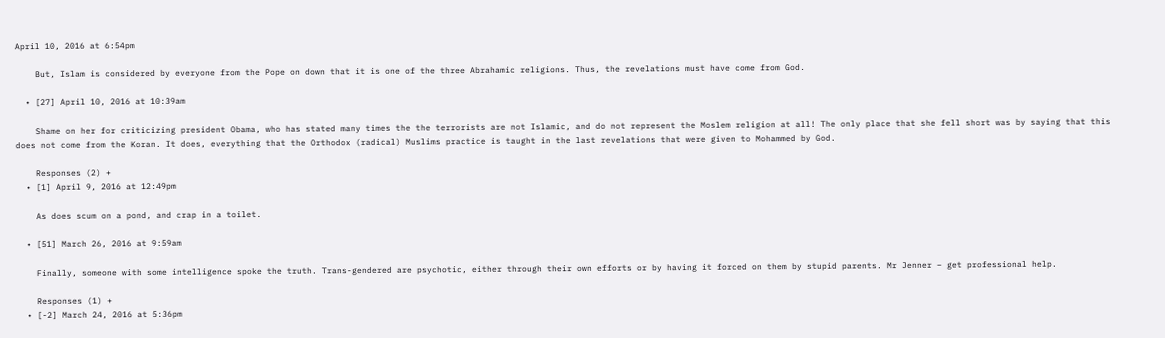April 10, 2016 at 6:54pm

    But, Islam is considered by everyone from the Pope on down that it is one of the three Abrahamic religions. Thus, the revelations must have come from God.

  • [27] April 10, 2016 at 10:39am

    Shame on her for criticizing president Obama, who has stated many times the the terrorists are not Islamic, and do not represent the Moslem religion at all! The only place that she fell short was by saying that this does not come from the Koran. It does, everything that the Orthodox (radical) Muslims practice is taught in the last revelations that were given to Mohammed by God.

    Responses (2) +
  • [1] April 9, 2016 at 12:49pm

    As does scum on a pond, and crap in a toilet.

  • [51] March 26, 2016 at 9:59am

    Finally, someone with some intelligence spoke the truth. Trans-gendered are psychotic, either through their own efforts or by having it forced on them by stupid parents. Mr Jenner – get professional help.

    Responses (1) +
  • [-2] March 24, 2016 at 5:36pm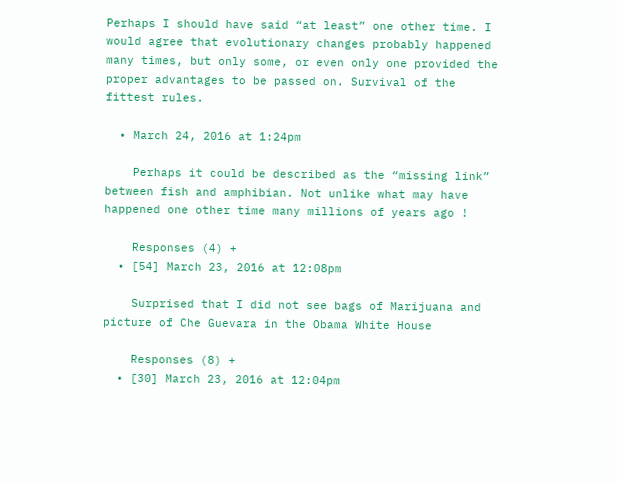Perhaps I should have said “at least” one other time. I would agree that evolutionary changes probably happened many times, but only some, or even only one provided the proper advantages to be passed on. Survival of the fittest rules.

  • March 24, 2016 at 1:24pm

    Perhaps it could be described as the “missing link” between fish and amphibian. Not unlike what may have happened one other time many millions of years ago !

    Responses (4) +
  • [54] March 23, 2016 at 12:08pm

    Surprised that I did not see bags of Marijuana and picture of Che Guevara in the Obama White House

    Responses (8) +
  • [30] March 23, 2016 at 12:04pm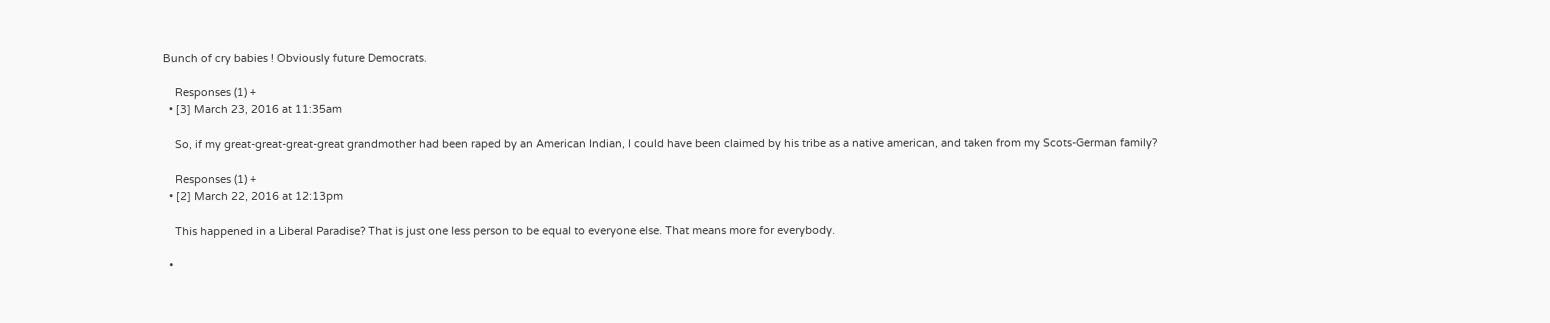Bunch of cry babies ! Obviously future Democrats.

    Responses (1) +
  • [3] March 23, 2016 at 11:35am

    So, if my great-great-great-great grandmother had been raped by an American Indian, I could have been claimed by his tribe as a native american, and taken from my Scots-German family?

    Responses (1) +
  • [2] March 22, 2016 at 12:13pm

    This happened in a Liberal Paradise? That is just one less person to be equal to everyone else. That means more for everybody.

  •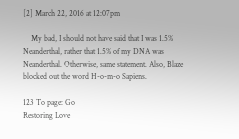[2] March 22, 2016 at 12:07pm

    My bad, I should not have said that I was 1.5% Neanderthal, rather that 1.5% of my DNA was Neanderthal. Otherwise, same statement. Also, Blaze blocked out the word H-o-m-o Sapiens.

123 To page: Go
Restoring Love